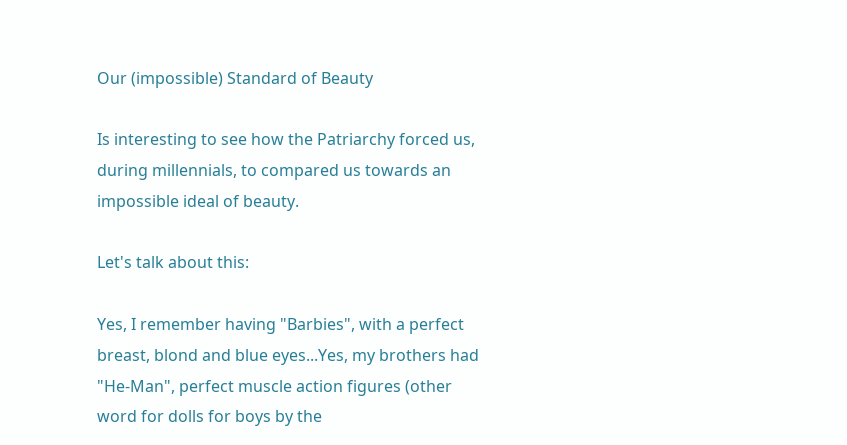Our (impossible) Standard of Beauty

Is interesting to see how the Patriarchy forced us, during millennials, to compared us towards an impossible ideal of beauty.

Let's talk about this:

Yes, I remember having "Barbies", with a perfect breast, blond and blue eyes...Yes, my brothers had "He-Man", perfect muscle action figures (other word for dolls for boys by the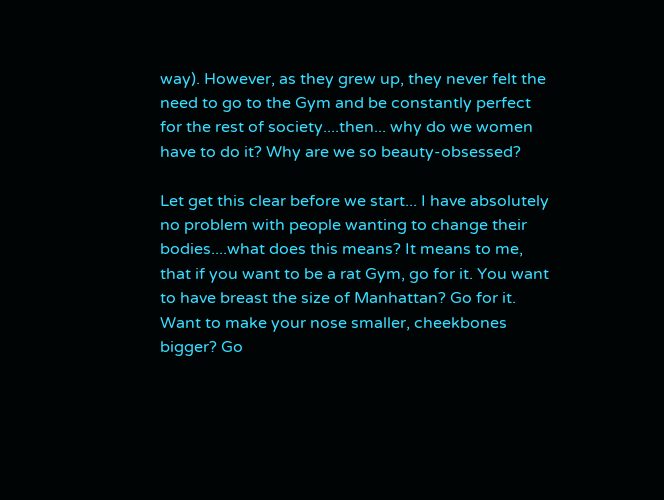way). However, as they grew up, they never felt the need to go to the Gym and be constantly perfect for the rest of society....then... why do we women have to do it? Why are we so beauty-obsessed?

Let get this clear before we start... I have absolutely no problem with people wanting to change their bodies....what does this means? It means to me, that if you want to be a rat Gym, go for it. You want to have breast the size of Manhattan? Go for it. Want to make your nose smaller, cheekbones bigger? Go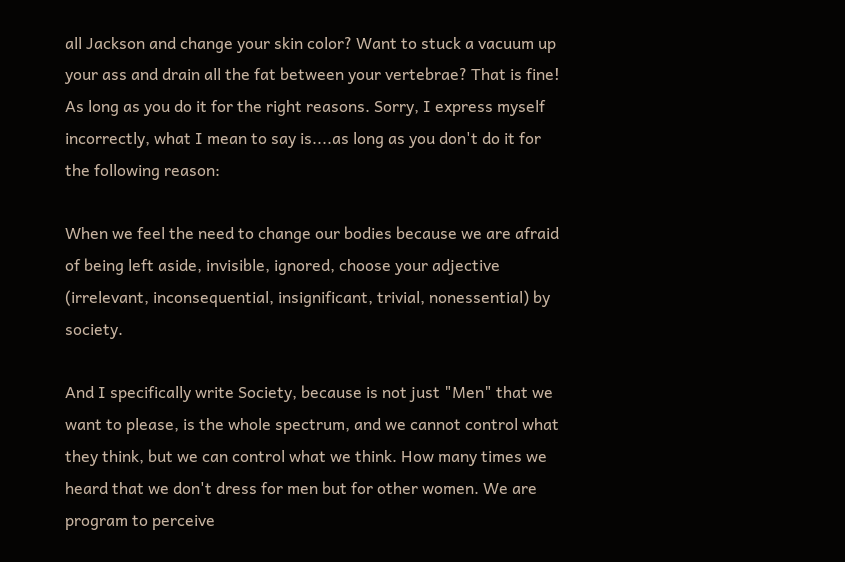all Jackson and change your skin color? Want to stuck a vacuum up your ass and drain all the fat between your vertebrae? That is fine! As long as you do it for the right reasons. Sorry, I express myself incorrectly, what I mean to say is....as long as you don't do it for the following reason:

When we feel the need to change our bodies because we are afraid of being left aside, invisible, ignored, choose your adjective (irrelevant, inconsequential, insignificant, trivial, nonessential) by society.

And I specifically write Society, because is not just "Men" that we want to please, is the whole spectrum, and we cannot control what they think, but we can control what we think. How many times we heard that we don't dress for men but for other women. We are program to perceive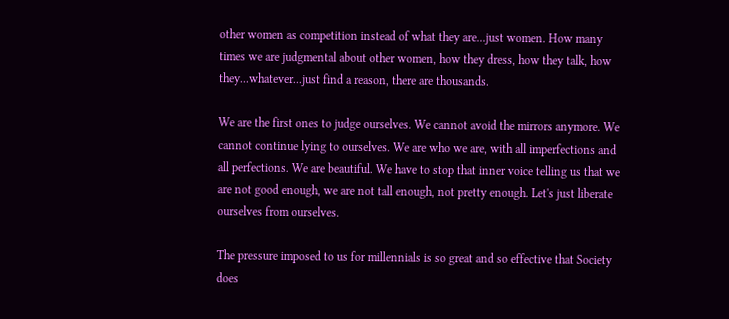other women as competition instead of what they are...just women. How many times we are judgmental about other women, how they dress, how they talk, how they...whatever...just find a reason, there are thousands.

We are the first ones to judge ourselves. We cannot avoid the mirrors anymore. We cannot continue lying to ourselves. We are who we are, with all imperfections and all perfections. We are beautiful. We have to stop that inner voice telling us that we are not good enough, we are not tall enough, not pretty enough. Let's just liberate ourselves from ourselves.

The pressure imposed to us for millennials is so great and so effective that Society does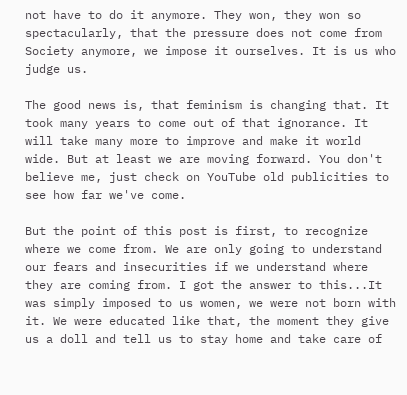not have to do it anymore. They won, they won so spectacularly, that the pressure does not come from Society anymore, we impose it ourselves. It is us who judge us.

The good news is, that feminism is changing that. It took many years to come out of that ignorance. It will take many more to improve and make it world wide. But at least we are moving forward. You don't believe me, just check on YouTube old publicities to see how far we've come.

But the point of this post is first, to recognize where we come from. We are only going to understand our fears and insecurities if we understand where they are coming from. I got the answer to this...It was simply imposed to us women, we were not born with it. We were educated like that, the moment they give us a doll and tell us to stay home and take care of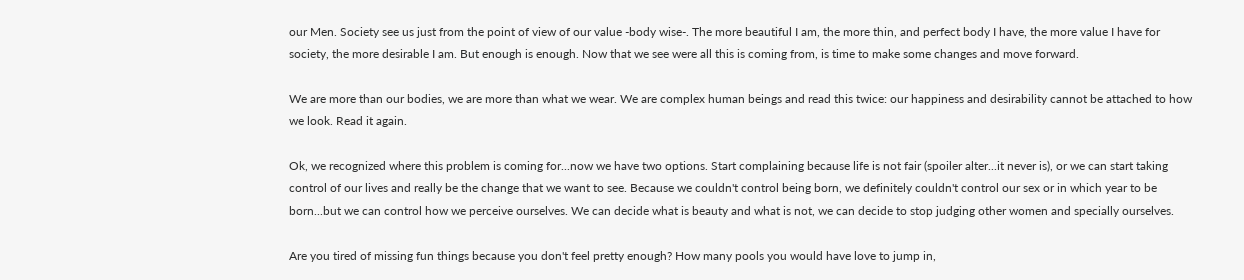our Men. Society see us just from the point of view of our value -body wise-. The more beautiful I am, the more thin, and perfect body I have, the more value I have for society, the more desirable I am. But enough is enough. Now that we see were all this is coming from, is time to make some changes and move forward.

We are more than our bodies, we are more than what we wear. We are complex human beings and read this twice: our happiness and desirability cannot be attached to how we look. Read it again.

Ok, we recognized where this problem is coming for...now we have two options. Start complaining because life is not fair (spoiler alter...it never is), or we can start taking control of our lives and really be the change that we want to see. Because we couldn't control being born, we definitely couldn't control our sex or in which year to be born...but we can control how we perceive ourselves. We can decide what is beauty and what is not, we can decide to stop judging other women and specially ourselves.

Are you tired of missing fun things because you don't feel pretty enough? How many pools you would have love to jump in,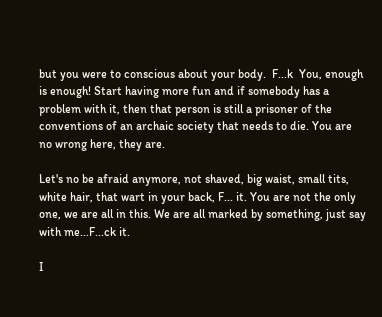but you were to conscious about your body.  F...k  You, enough is enough! Start having more fun and if somebody has a problem with it, then that person is still a prisoner of the conventions of an archaic society that needs to die. You are no wrong here, they are.

Let's no be afraid anymore, not shaved, big waist, small tits, white hair, that wart in your back, F... it. You are not the only one, we are all in this. We are all marked by something, just say with me...F...ck it.

I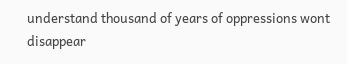understand thousand of years of oppressions wont disappear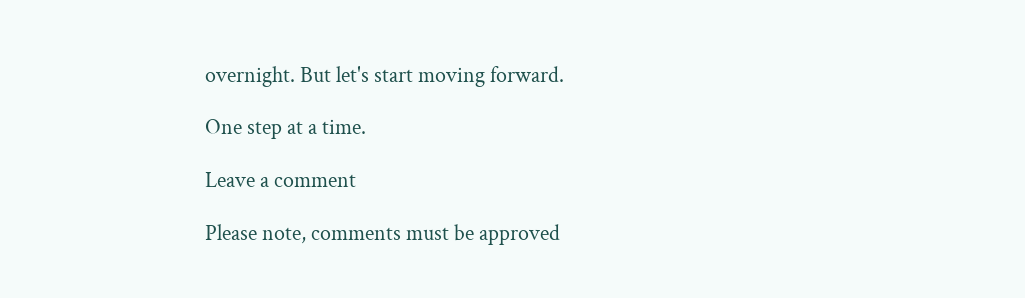overnight. But let's start moving forward.

One step at a time.

Leave a comment

Please note, comments must be approved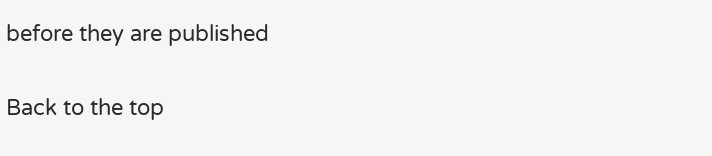before they are published

Back to the top